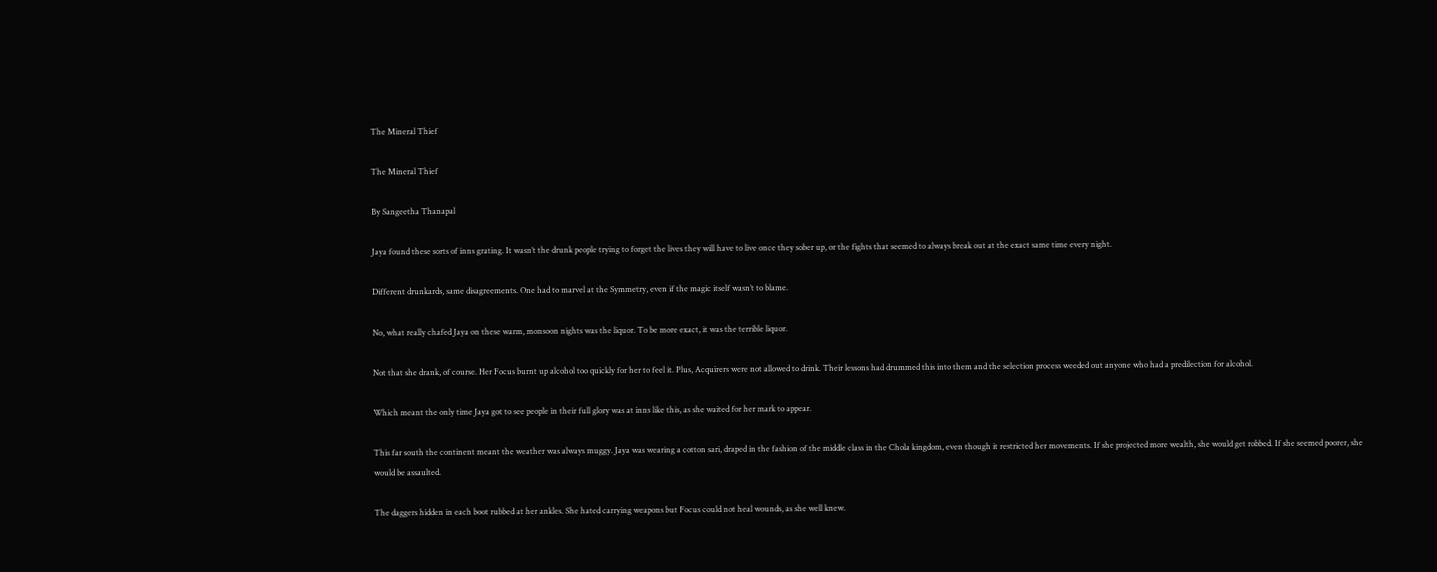The Mineral Thief

The Mineral Thief

By Sangeetha Thanapal

Jaya found these sorts of inns grating. It wasn’t the drunk people trying to forget the lives they will have to live once they sober up, or the fights that seemed to always break out at the exact same time every night.

Different drunkards, same disagreements. One had to marvel at the Symmetry, even if the magic itself wasn’t to blame.

No, what really chafed Jaya on these warm, monsoon nights was the liquor. To be more exact, it was the terrible liquor.

Not that she drank, of course. Her Focus burnt up alcohol too quickly for her to feel it. Plus, Acquirers were not allowed to drink. Their lessons had drummed this into them and the selection process weeded out anyone who had a predilection for alcohol.

Which meant the only time Jaya got to see people in their full glory was at inns like this, as she waited for her mark to appear.

This far south the continent meant the weather was always muggy. Jaya was wearing a cotton sari, draped in the fashion of the middle class in the Chola kingdom, even though it restricted her movements. If she projected more wealth, she would get robbed. If she seemed poorer, she would be assaulted.

The daggers hidden in each boot rubbed at her ankles. She hated carrying weapons but Focus could not heal wounds, as she well knew.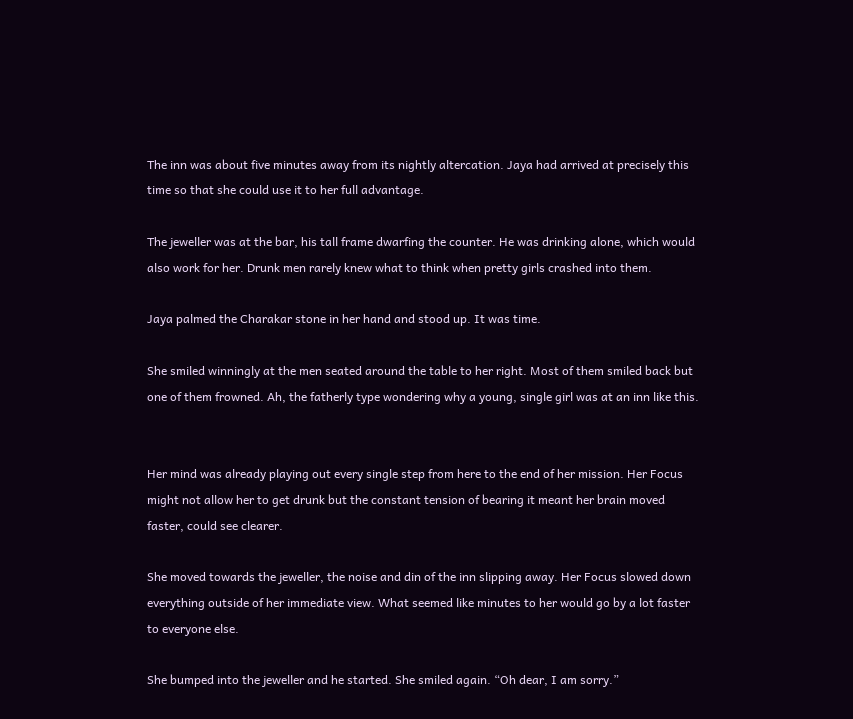The inn was about five minutes away from its nightly altercation. Jaya had arrived at precisely this time so that she could use it to her full advantage.

The jeweller was at the bar, his tall frame dwarfing the counter. He was drinking alone, which would also work for her. Drunk men rarely knew what to think when pretty girls crashed into them.

Jaya palmed the Charakar stone in her hand and stood up. It was time.

She smiled winningly at the men seated around the table to her right. Most of them smiled back but one of them frowned. Ah, the fatherly type wondering why a young, single girl was at an inn like this.


Her mind was already playing out every single step from here to the end of her mission. Her Focus might not allow her to get drunk but the constant tension of bearing it meant her brain moved faster, could see clearer.

She moved towards the jeweller, the noise and din of the inn slipping away. Her Focus slowed down everything outside of her immediate view. What seemed like minutes to her would go by a lot faster to everyone else.

She bumped into the jeweller and he started. She smiled again. “Oh dear, I am sorry.”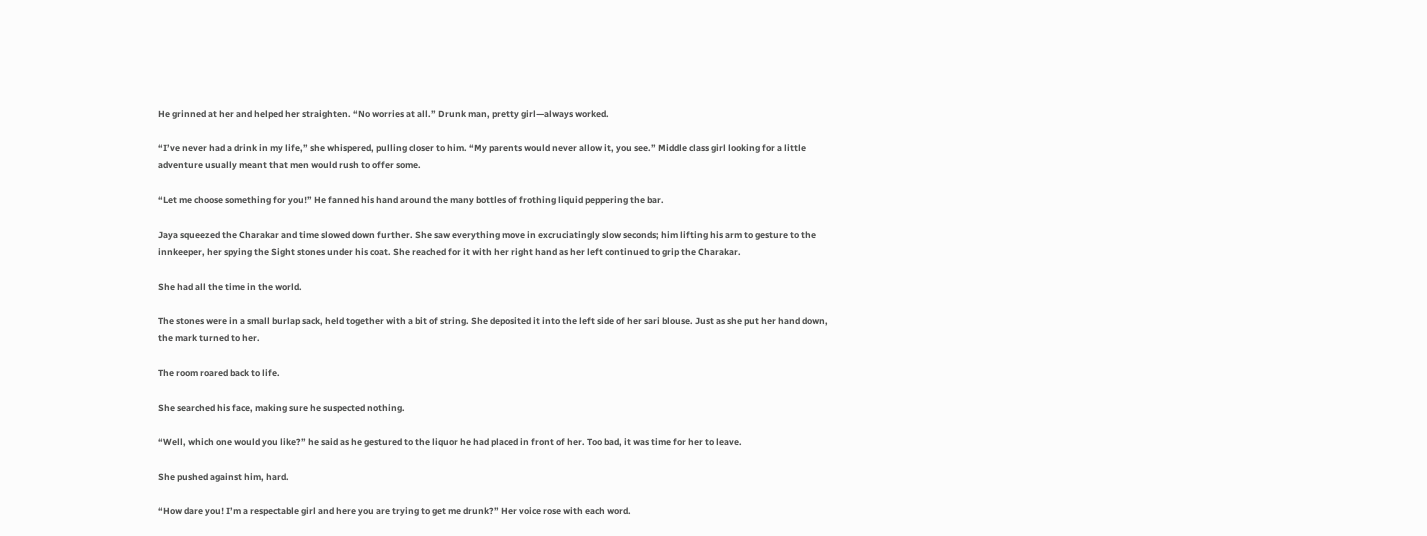He grinned at her and helped her straighten. “No worries at all.” Drunk man, pretty girl—always worked.

“I’ve never had a drink in my life,” she whispered, pulling closer to him. “My parents would never allow it, you see.” Middle class girl looking for a little adventure usually meant that men would rush to offer some.

“Let me choose something for you!” He fanned his hand around the many bottles of frothing liquid peppering the bar.

Jaya squeezed the Charakar and time slowed down further. She saw everything move in excruciatingly slow seconds; him lifting his arm to gesture to the innkeeper, her spying the Sight stones under his coat. She reached for it with her right hand as her left continued to grip the Charakar.

She had all the time in the world.

The stones were in a small burlap sack, held together with a bit of string. She deposited it into the left side of her sari blouse. Just as she put her hand down, the mark turned to her.

The room roared back to life.

She searched his face, making sure he suspected nothing.

“Well, which one would you like?” he said as he gestured to the liquor he had placed in front of her. Too bad, it was time for her to leave.

She pushed against him, hard.

“How dare you! I’m a respectable girl and here you are trying to get me drunk?” Her voice rose with each word.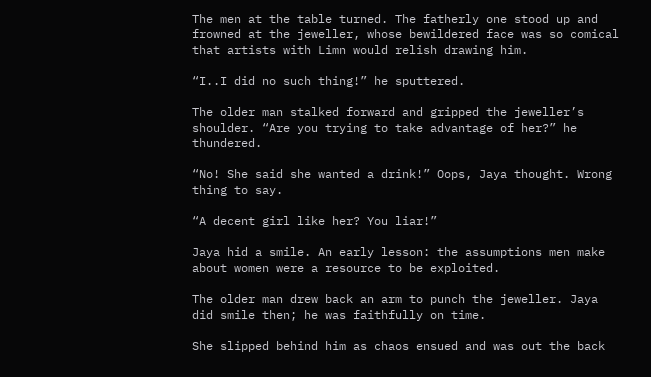The men at the table turned. The fatherly one stood up and frowned at the jeweller, whose bewildered face was so comical that artists with Limn would relish drawing him.

“I..I did no such thing!” he sputtered.

The older man stalked forward and gripped the jeweller’s shoulder. “Are you trying to take advantage of her?” he thundered.

“No! She said she wanted a drink!” Oops, Jaya thought. Wrong thing to say.

“A decent girl like her? You liar!”

Jaya hid a smile. An early lesson: the assumptions men make about women were a resource to be exploited.

The older man drew back an arm to punch the jeweller. Jaya did smile then; he was faithfully on time.

She slipped behind him as chaos ensued and was out the back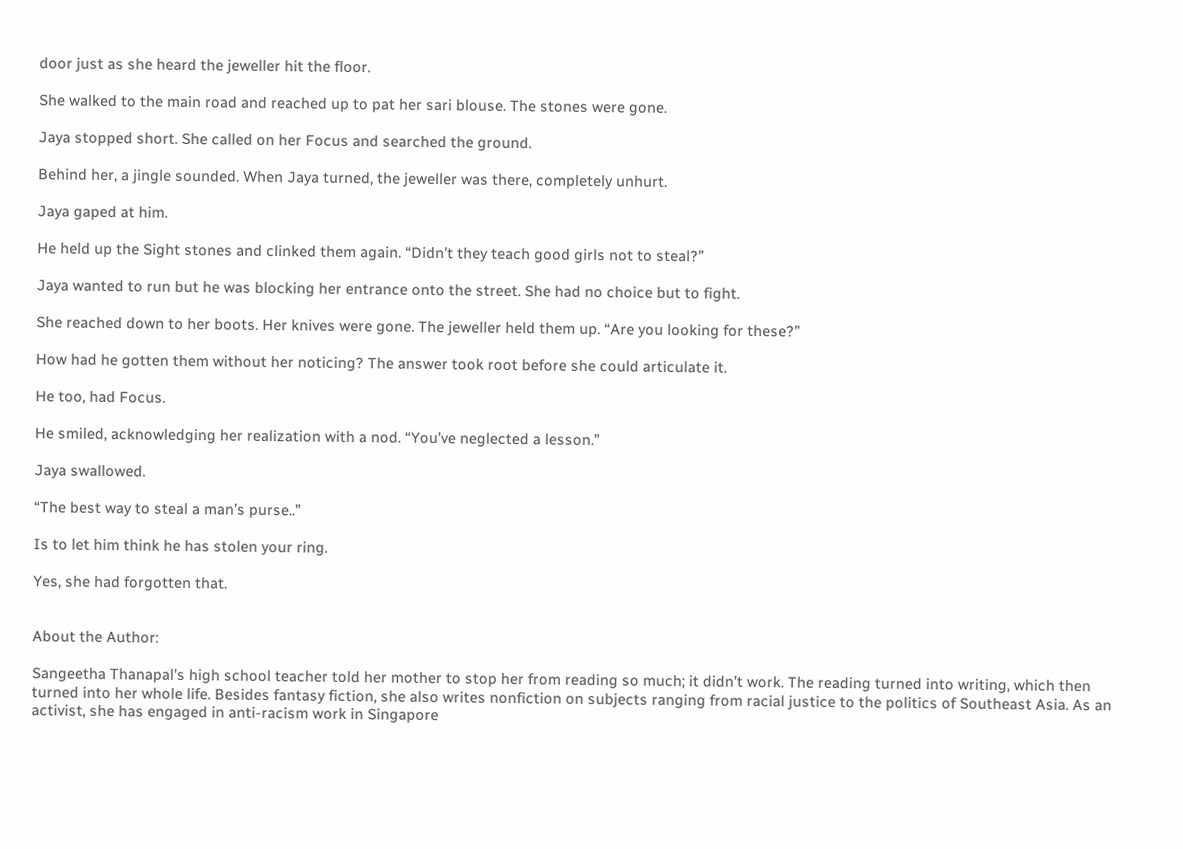door just as she heard the jeweller hit the floor.

She walked to the main road and reached up to pat her sari blouse. The stones were gone.

Jaya stopped short. She called on her Focus and searched the ground.

Behind her, a jingle sounded. When Jaya turned, the jeweller was there, completely unhurt.

Jaya gaped at him.

He held up the Sight stones and clinked them again. “Didn’t they teach good girls not to steal?”

Jaya wanted to run but he was blocking her entrance onto the street. She had no choice but to fight.

She reached down to her boots. Her knives were gone. The jeweller held them up. “Are you looking for these?”

How had he gotten them without her noticing? The answer took root before she could articulate it.

He too, had Focus.

He smiled, acknowledging her realization with a nod. “You’ve neglected a lesson.”

Jaya swallowed.

“The best way to steal a man’s purse..”

Is to let him think he has stolen your ring.

Yes, she had forgotten that.


About the Author:

Sangeetha Thanapal’s high school teacher told her mother to stop her from reading so much; it didn’t work. The reading turned into writing, which then turned into her whole life. Besides fantasy fiction, she also writes nonfiction on subjects ranging from racial justice to the politics of Southeast Asia. As an activist, she has engaged in anti-racism work in Singapore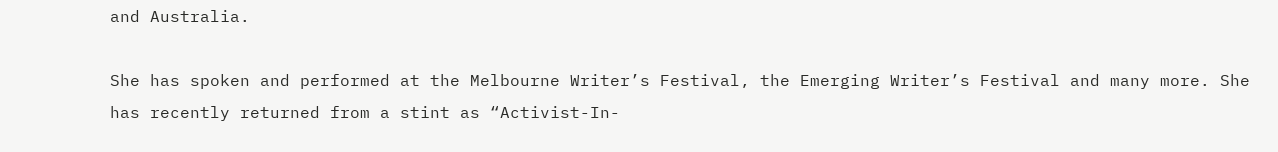and Australia.

She has spoken and performed at the Melbourne Writer’s Festival, the Emerging Writer’s Festival and many more. She has recently returned from a stint as “Activist-In-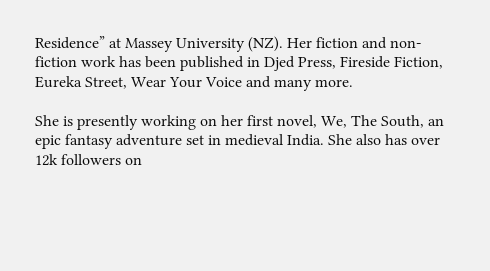Residence” at Massey University (NZ). Her fiction and non-fiction work has been published in Djed Press, Fireside Fiction, Eureka Street, Wear Your Voice and many more.

She is presently working on her first novel, We, The South, an epic fantasy adventure set in medieval India. She also has over 12k followers on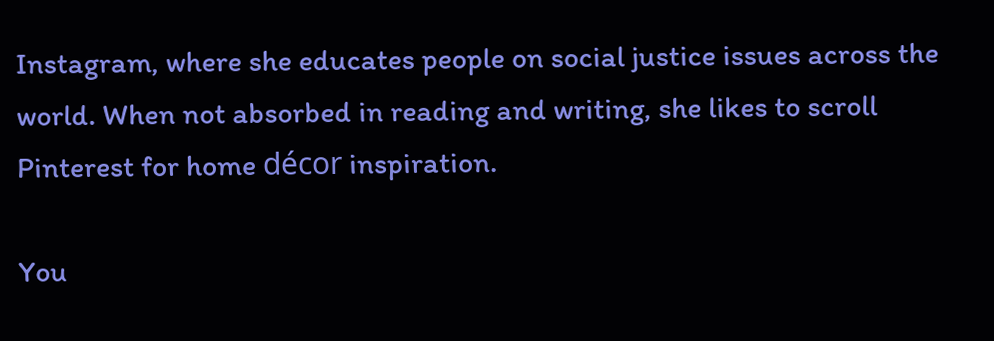Instagram, where she educates people on social justice issues across the world. When not absorbed in reading and writing, she likes to scroll Pinterest for home décor inspiration.

You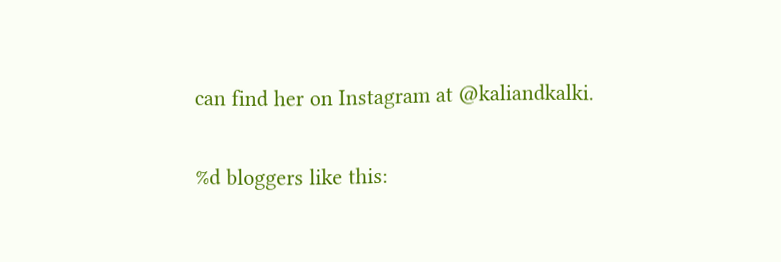can find her on Instagram at @kaliandkalki.

%d bloggers like this: